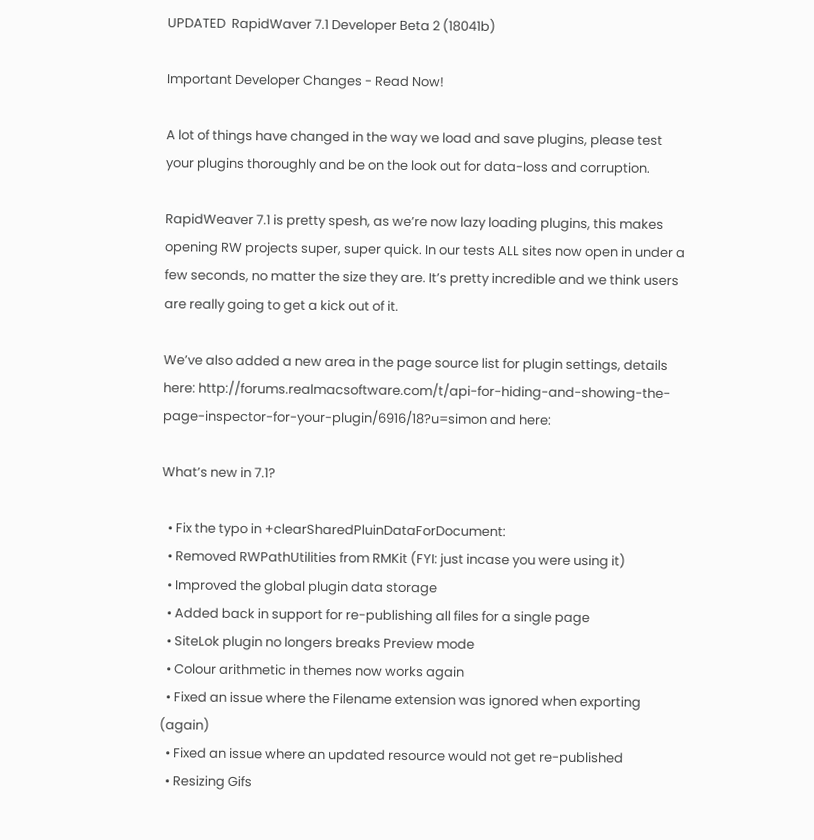UPDATED  RapidWaver 7.1 Developer Beta 2 (18041b)

Important Developer Changes - Read Now!

A lot of things have changed in the way we load and save plugins, please test your plugins thoroughly and be on the look out for data-loss and corruption.

RapidWeaver 7.1 is pretty spesh, as we’re now lazy loading plugins, this makes opening RW projects super, super quick. In our tests ALL sites now open in under a few seconds, no matter the size they are. It’s pretty incredible and we think users are really going to get a kick out of it.

We’ve also added a new area in the page source list for plugin settings, details here: http://forums.realmacsoftware.com/t/api-for-hiding-and-showing-the-page-inspector-for-your-plugin/6916/18?u=simon and here:

What’s new in 7.1?

  • Fix the typo in +clearSharedPluinDataForDocument:
  • Removed RWPathUtilities from RMKit (FYI: just incase you were using it)
  • Improved the global plugin data storage
  • Added back in support for re-publishing all files for a single page
  • SiteLok plugin no longers breaks Preview mode
  • Colour arithmetic in themes now works again
  • Fixed an issue where the Filename extension was ignored when exporting (again)
  • Fixed an issue where an updated resource would not get re-published
  • Resizing Gifs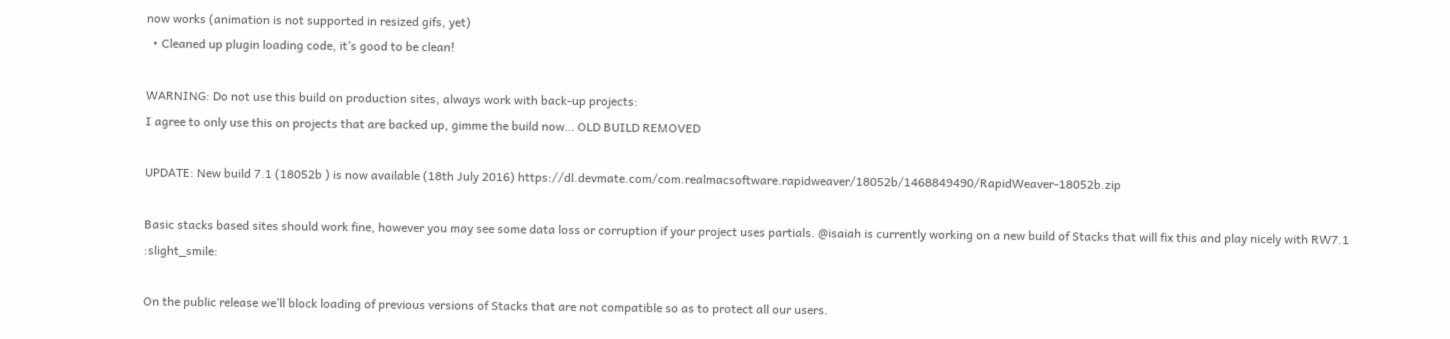now works (animation is not supported in resized gifs, yet)
  • Cleaned up plugin loading code, it’s good to be clean!

WARNING: Do not use this build on production sites, always work with back-up projects:
I agree to only use this on projects that are backed up, gimme the build now… OLD BUILD REMOVED

UPDATE: New build 7.1 (18052b ) is now available (18th July 2016) https://dl.devmate.com/com.realmacsoftware.rapidweaver/18052b/1468849490/RapidWeaver-18052b.zip

Basic stacks based sites should work fine, however you may see some data loss or corruption if your project uses partials. @isaiah is currently working on a new build of Stacks that will fix this and play nicely with RW7.1 :slight_smile:

On the public release we’ll block loading of previous versions of Stacks that are not compatible so as to protect all our users.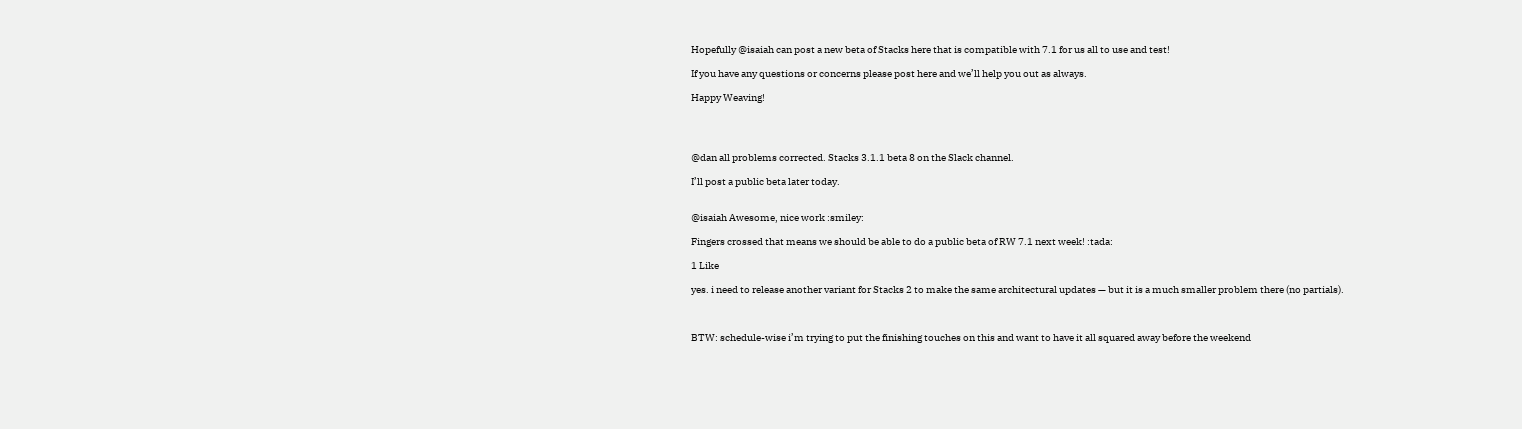Hopefully @isaiah can post a new beta of Stacks here that is compatible with 7.1 for us all to use and test!

If you have any questions or concerns please post here and we’ll help you out as always.

Happy Weaving!




@dan all problems corrected. Stacks 3.1.1 beta 8 on the Slack channel.

I’ll post a public beta later today.


@isaiah Awesome, nice work :smiley:

Fingers crossed that means we should be able to do a public beta of RW 7.1 next week! :tada:

1 Like

yes. i need to release another variant for Stacks 2 to make the same architectural updates — but it is a much smaller problem there (no partials).



BTW: schedule-wise i’m trying to put the finishing touches on this and want to have it all squared away before the weekend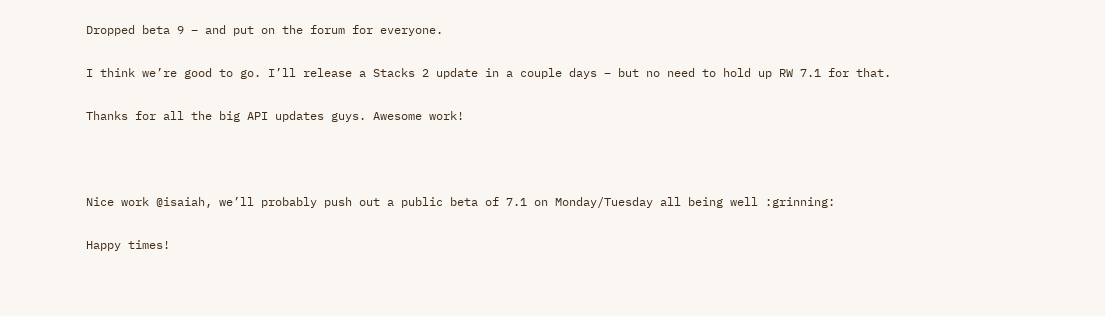Dropped beta 9 – and put on the forum for everyone.

I think we’re good to go. I’ll release a Stacks 2 update in a couple days – but no need to hold up RW 7.1 for that.

Thanks for all the big API updates guys. Awesome work!



Nice work @isaiah, we’ll probably push out a public beta of 7.1 on Monday/Tuesday all being well :grinning:

Happy times!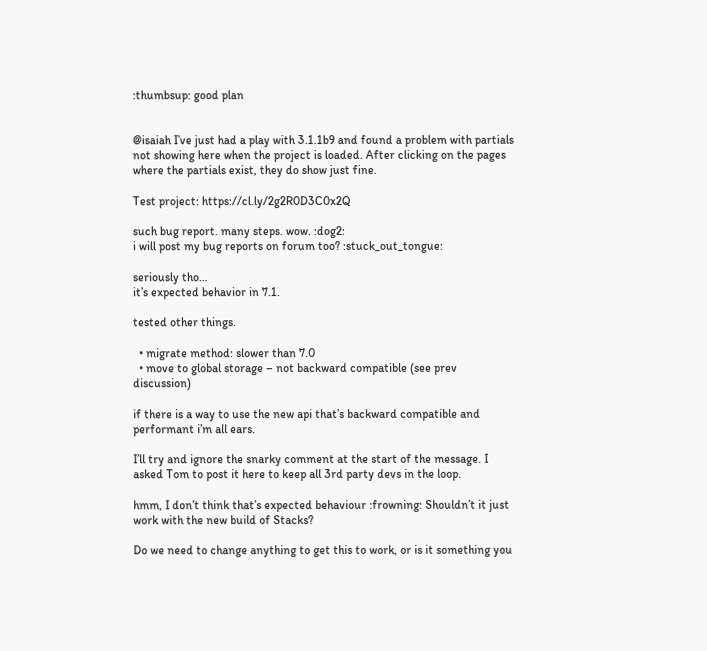:thumbsup: good plan


@isaiah I’ve just had a play with 3.1.1b9 and found a problem with partials not showing here when the project is loaded. After clicking on the pages where the partials exist, they do show just fine.

Test project: https://cl.ly/2g2R0D3C0x2Q

such bug report. many steps. wow. :dog2:
i will post my bug reports on forum too? :stuck_out_tongue:

seriously tho…
it’s expected behavior in 7.1.

tested other things.

  • migrate method: slower than 7.0
  • move to global storage – not backward compatible (see prev discussion)

if there is a way to use the new api that’s backward compatible and performant i’m all ears.

I’ll try and ignore the snarky comment at the start of the message. I asked Tom to post it here to keep all 3rd party devs in the loop.

hmm, I don’t think that’s expected behaviour :frowning: Shouldn’t it just work with the new build of Stacks?

Do we need to change anything to get this to work, or is it something you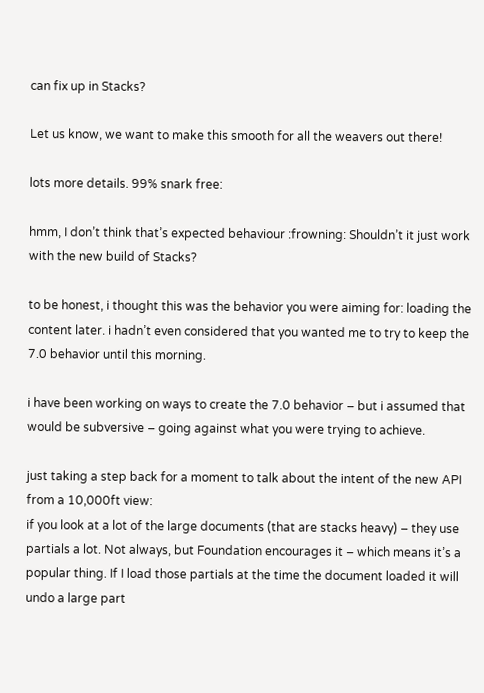can fix up in Stacks?

Let us know, we want to make this smooth for all the weavers out there!

lots more details. 99% snark free:

hmm, I don’t think that’s expected behaviour :frowning: Shouldn’t it just work with the new build of Stacks?

to be honest, i thought this was the behavior you were aiming for: loading the content later. i hadn’t even considered that you wanted me to try to keep the 7.0 behavior until this morning.

i have been working on ways to create the 7.0 behavior – but i assumed that would be subversive – going against what you were trying to achieve.

just taking a step back for a moment to talk about the intent of the new API from a 10,000ft view:
if you look at a lot of the large documents (that are stacks heavy) – they use partials a lot. Not always, but Foundation encourages it – which means it’s a popular thing. If I load those partials at the time the document loaded it will undo a large part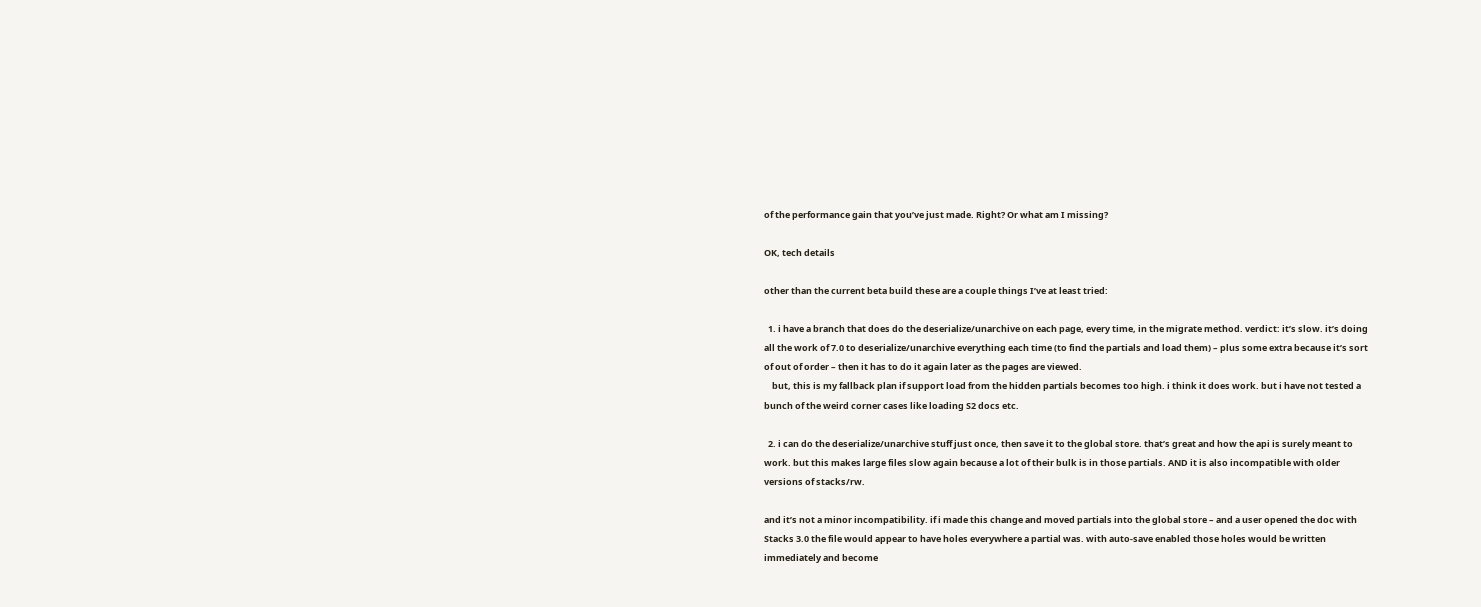of the performance gain that you’ve just made. Right? Or what am I missing?

OK, tech details

other than the current beta build these are a couple things I’ve at least tried:

  1. i have a branch that does do the deserialize/unarchive on each page, every time, in the migrate method. verdict: it’s slow. it’s doing all the work of 7.0 to deserialize/unarchive everything each time (to find the partials and load them) – plus some extra because it’s sort of out of order – then it has to do it again later as the pages are viewed.
    but, this is my fallback plan if support load from the hidden partials becomes too high. i think it does work. but i have not tested a bunch of the weird corner cases like loading S2 docs etc.

  2. i can do the deserialize/unarchive stuff just once, then save it to the global store. that’s great and how the api is surely meant to work. but this makes large files slow again because a lot of their bulk is in those partials. AND it is also incompatible with older versions of stacks/rw.

and it’s not a minor incompatibility. if i made this change and moved partials into the global store – and a user opened the doc with Stacks 3.0 the file would appear to have holes everywhere a partial was. with auto-save enabled those holes would be written immediately and become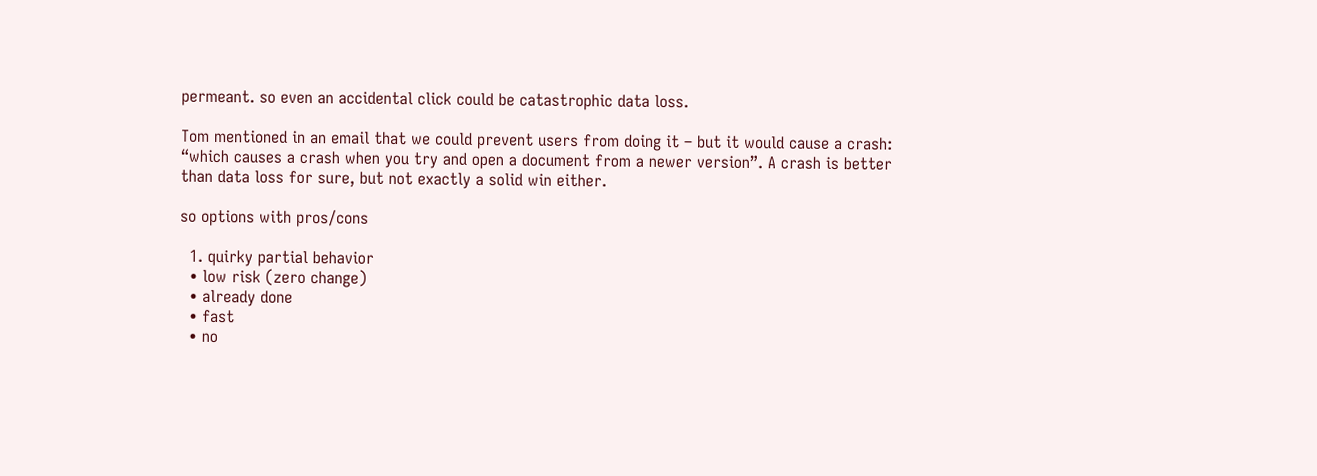permeant. so even an accidental click could be catastrophic data loss.

Tom mentioned in an email that we could prevent users from doing it – but it would cause a crash: “which causes a crash when you try and open a document from a newer version”. A crash is better than data loss for sure, but not exactly a solid win either.

so options with pros/cons

  1. quirky partial behavior
  • low risk (zero change)
  • already done
  • fast
  • no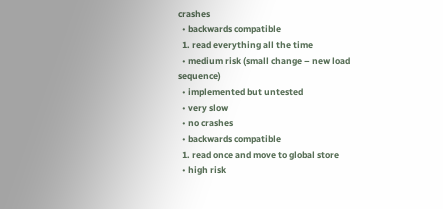crashes
  • backwards compatible
  1. read everything all the time
  • medium risk (small change – new load sequence)
  • implemented but untested
  • very slow
  • no crashes
  • backwards compatible
  1. read once and move to global store
  • high risk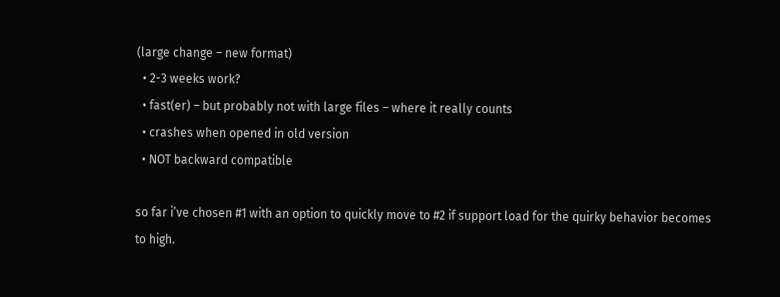(large change – new format)
  • 2-3 weeks work?
  • fast(er) – but probably not with large files – where it really counts
  • crashes when opened in old version
  • NOT backward compatible

so far i’ve chosen #1 with an option to quickly move to #2 if support load for the quirky behavior becomes to high.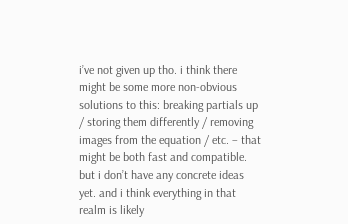i’ve not given up tho. i think there might be some more non-obvious solutions to this: breaking partials up / storing them differently / removing images from the equation / etc. – that might be both fast and compatible. but i don’t have any concrete ideas yet. and i think everything in that realm is likely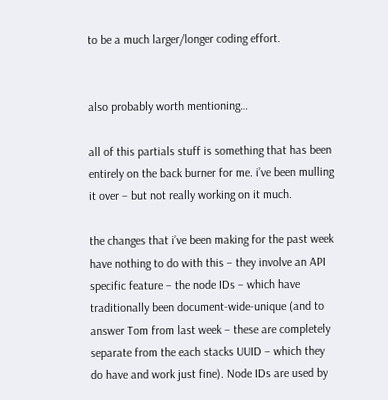to be a much larger/longer coding effort.


also probably worth mentioning…

all of this partials stuff is something that has been entirely on the back burner for me. i’ve been mulling it over – but not really working on it much.

the changes that i’ve been making for the past week have nothing to do with this – they involve an API specific feature – the node IDs – which have traditionally been document-wide-unique (and to answer Tom from last week – these are completely separate from the each stacks UUID – which they do have and work just fine). Node IDs are used by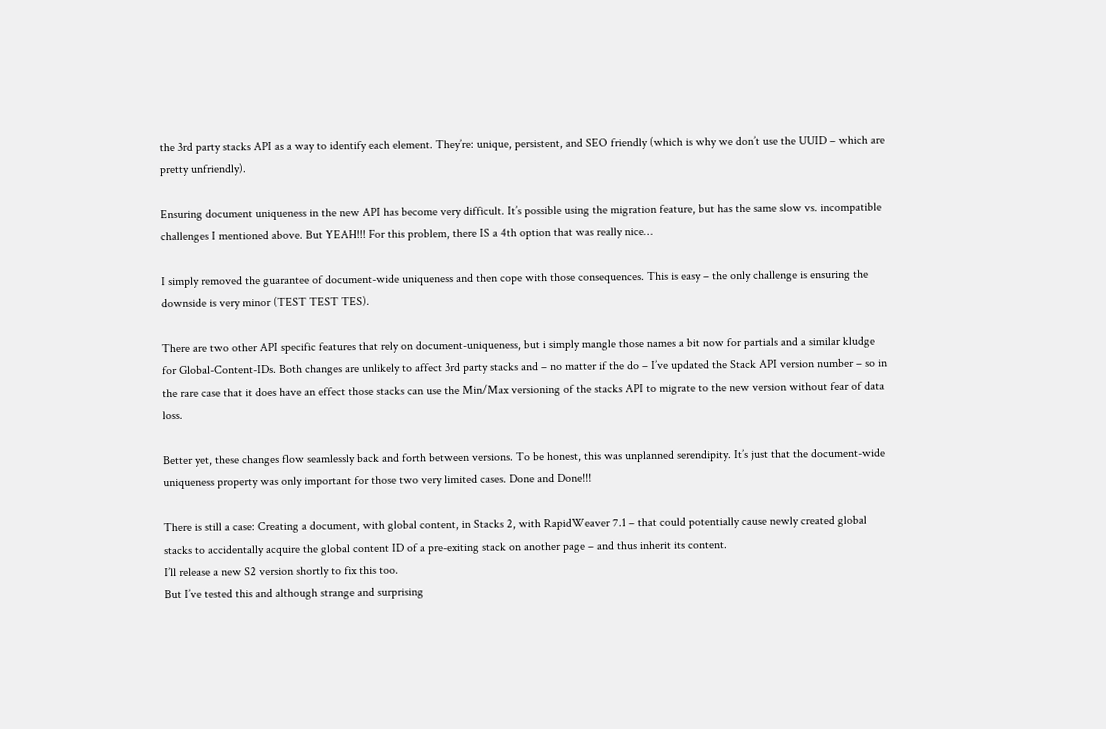the 3rd party stacks API as a way to identify each element. They’re: unique, persistent, and SEO friendly (which is why we don’t use the UUID – which are pretty unfriendly).

Ensuring document uniqueness in the new API has become very difficult. It’s possible using the migration feature, but has the same slow vs. incompatible challenges I mentioned above. But YEAH!!! For this problem, there IS a 4th option that was really nice…

I simply removed the guarantee of document-wide uniqueness and then cope with those consequences. This is easy – the only challenge is ensuring the downside is very minor (TEST TEST TES).

There are two other API specific features that rely on document-uniqueness, but i simply mangle those names a bit now for partials and a similar kludge for Global-Content-IDs. Both changes are unlikely to affect 3rd party stacks and – no matter if the do – I’ve updated the Stack API version number – so in the rare case that it does have an effect those stacks can use the Min/Max versioning of the stacks API to migrate to the new version without fear of data loss.

Better yet, these changes flow seamlessly back and forth between versions. To be honest, this was unplanned serendipity. It’s just that the document-wide uniqueness property was only important for those two very limited cases. Done and Done!!!

There is still a case: Creating a document, with global content, in Stacks 2, with RapidWeaver 7.1 – that could potentially cause newly created global stacks to accidentally acquire the global content ID of a pre-exiting stack on another page – and thus inherit its content.
I’ll release a new S2 version shortly to fix this too.
But I’ve tested this and although strange and surprising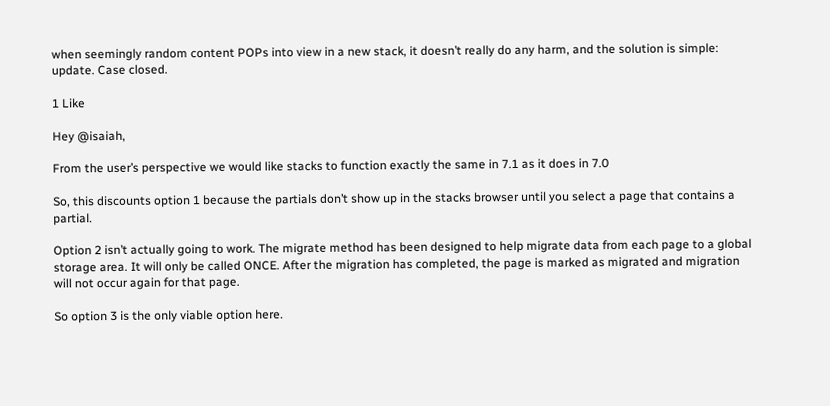when seemingly random content POPs into view in a new stack, it doesn’t really do any harm, and the solution is simple: update. Case closed.

1 Like

Hey @isaiah,

From the user’s perspective we would like stacks to function exactly the same in 7.1 as it does in 7.0

So, this discounts option 1 because the partials don’t show up in the stacks browser until you select a page that contains a partial.

Option 2 isn’t actually going to work. The migrate method has been designed to help migrate data from each page to a global storage area. It will only be called ONCE. After the migration has completed, the page is marked as migrated and migration will not occur again for that page.

So option 3 is the only viable option here.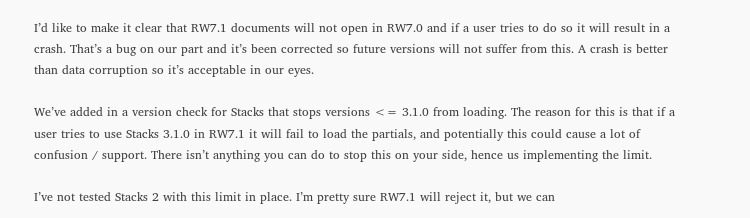I’d like to make it clear that RW7.1 documents will not open in RW7.0 and if a user tries to do so it will result in a crash. That’s a bug on our part and it’s been corrected so future versions will not suffer from this. A crash is better than data corruption so it’s acceptable in our eyes.

We’ve added in a version check for Stacks that stops versions <= 3.1.0 from loading. The reason for this is that if a user tries to use Stacks 3.1.0 in RW7.1 it will fail to load the partials, and potentially this could cause a lot of confusion / support. There isn’t anything you can do to stop this on your side, hence us implementing the limit.

I’ve not tested Stacks 2 with this limit in place. I’m pretty sure RW7.1 will reject it, but we can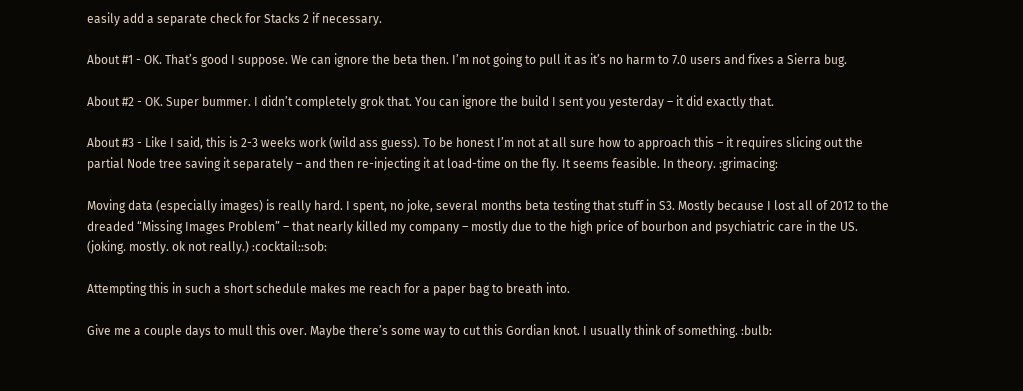easily add a separate check for Stacks 2 if necessary.

About #1 - OK. That’s good I suppose. We can ignore the beta then. I’m not going to pull it as it’s no harm to 7.0 users and fixes a Sierra bug.

About #2 - OK. Super bummer. I didn’t completely grok that. You can ignore the build I sent you yesterday – it did exactly that.

About #3 - Like I said, this is 2-3 weeks work (wild ass guess). To be honest I’m not at all sure how to approach this – it requires slicing out the partial Node tree saving it separately – and then re-injecting it at load-time on the fly. It seems feasible. In theory. :grimacing:

Moving data (especially images) is really hard. I spent, no joke, several months beta testing that stuff in S3. Mostly because I lost all of 2012 to the dreaded “Missing Images Problem” – that nearly killed my company – mostly due to the high price of bourbon and psychiatric care in the US. (joking. mostly. ok not really.) :cocktail::sob:

Attempting this in such a short schedule makes me reach for a paper bag to breath into.

Give me a couple days to mull this over. Maybe there’s some way to cut this Gordian knot. I usually think of something. :bulb: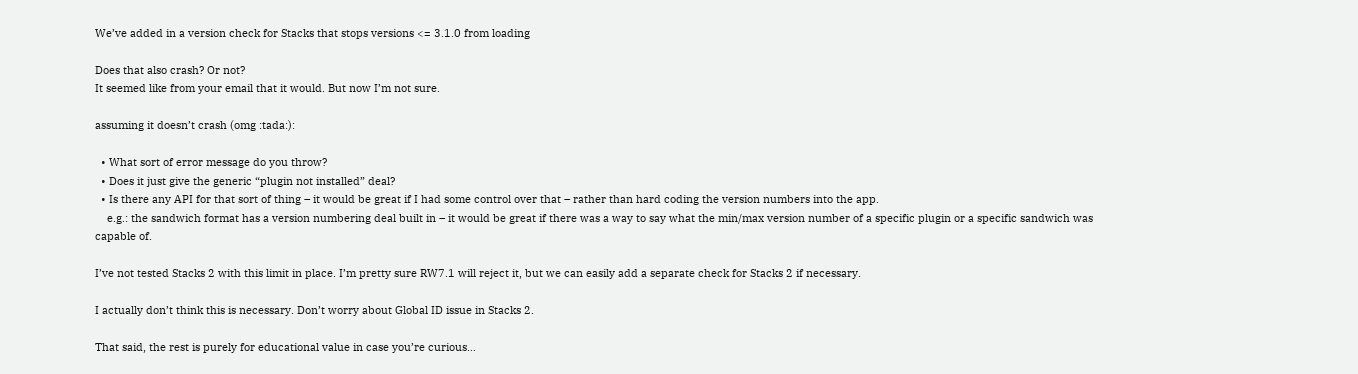We’ve added in a version check for Stacks that stops versions <= 3.1.0 from loading

Does that also crash? Or not?
It seemed like from your email that it would. But now I’m not sure.

assuming it doesn’t crash (omg :tada:):

  • What sort of error message do you throw?
  • Does it just give the generic “plugin not installed” deal?
  • Is there any API for that sort of thing – it would be great if I had some control over that – rather than hard coding the version numbers into the app.
    e.g.: the sandwich format has a version numbering deal built in – it would be great if there was a way to say what the min/max version number of a specific plugin or a specific sandwich was capable of.

I’ve not tested Stacks 2 with this limit in place. I’m pretty sure RW7.1 will reject it, but we can easily add a separate check for Stacks 2 if necessary.

I actually don’t think this is necessary. Don’t worry about Global ID issue in Stacks 2.

That said, the rest is purely for educational value in case you’re curious…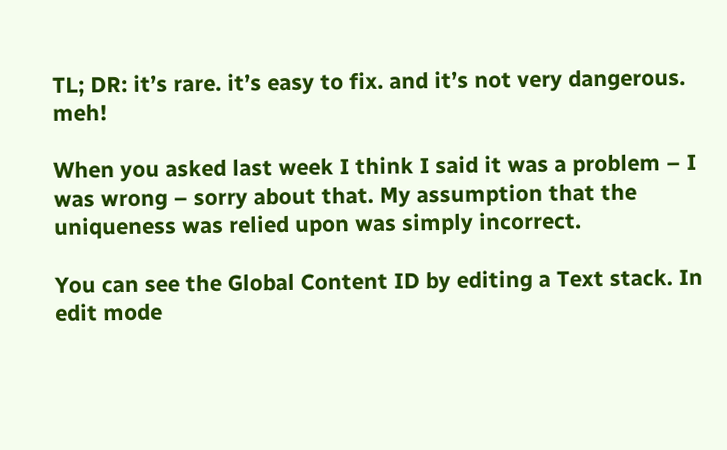TL; DR: it’s rare. it’s easy to fix. and it’s not very dangerous. meh!

When you asked last week I think I said it was a problem – I was wrong – sorry about that. My assumption that the uniqueness was relied upon was simply incorrect.

You can see the Global Content ID by editing a Text stack. In edit mode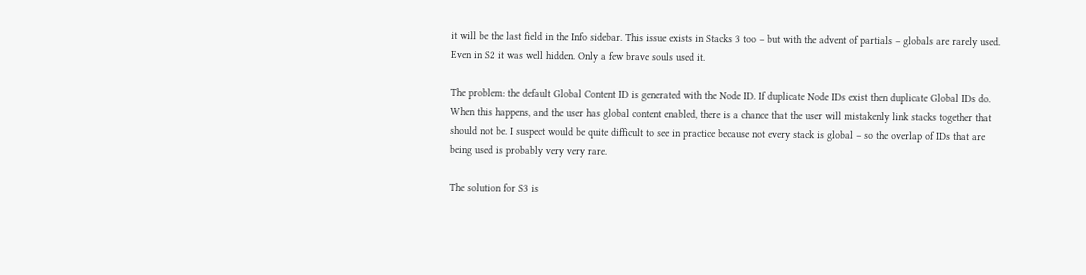it will be the last field in the Info sidebar. This issue exists in Stacks 3 too – but with the advent of partials – globals are rarely used. Even in S2 it was well hidden. Only a few brave souls used it.

The problem: the default Global Content ID is generated with the Node ID. If duplicate Node IDs exist then duplicate Global IDs do. When this happens, and the user has global content enabled, there is a chance that the user will mistakenly link stacks together that should not be. I suspect would be quite difficult to see in practice because not every stack is global – so the overlap of IDs that are being used is probably very very rare.

The solution for S3 is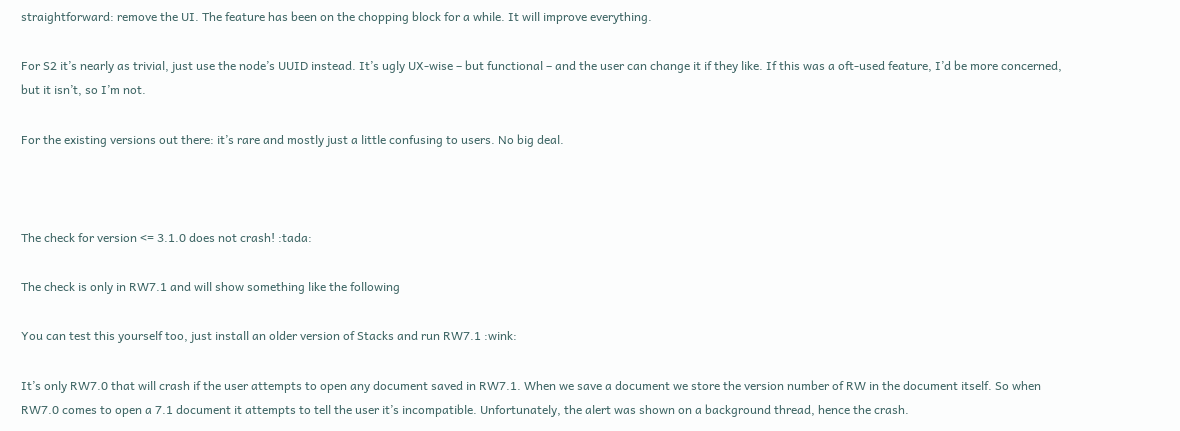straightforward: remove the UI. The feature has been on the chopping block for a while. It will improve everything.

For S2 it’s nearly as trivial, just use the node’s UUID instead. It’s ugly UX-wise – but functional – and the user can change it if they like. If this was a oft-used feature, I’d be more concerned, but it isn’t, so I’m not.

For the existing versions out there: it’s rare and mostly just a little confusing to users. No big deal.



The check for version <= 3.1.0 does not crash! :tada:

The check is only in RW7.1 and will show something like the following

You can test this yourself too, just install an older version of Stacks and run RW7.1 :wink:

It’s only RW7.0 that will crash if the user attempts to open any document saved in RW7.1. When we save a document we store the version number of RW in the document itself. So when RW7.0 comes to open a 7.1 document it attempts to tell the user it’s incompatible. Unfortunately, the alert was shown on a background thread, hence the crash.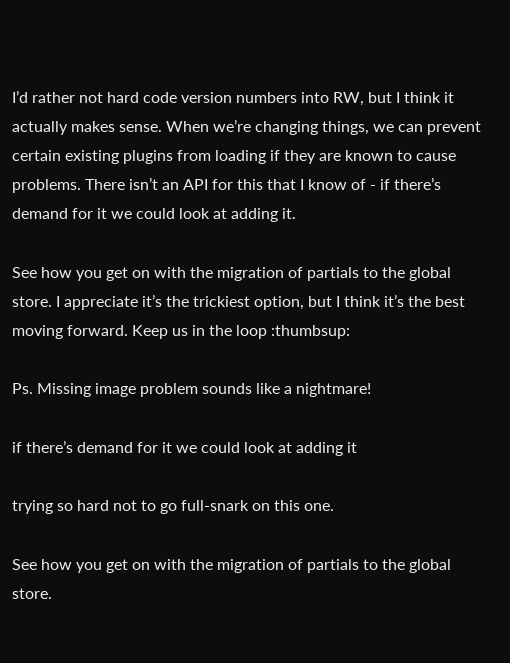I’d rather not hard code version numbers into RW, but I think it actually makes sense. When we’re changing things, we can prevent certain existing plugins from loading if they are known to cause problems. There isn’t an API for this that I know of - if there’s demand for it we could look at adding it.

See how you get on with the migration of partials to the global store. I appreciate it’s the trickiest option, but I think it’s the best moving forward. Keep us in the loop :thumbsup:

Ps. Missing image problem sounds like a nightmare!

if there’s demand for it we could look at adding it

trying so hard not to go full-snark on this one.

See how you get on with the migration of partials to the global store.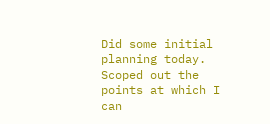Did some initial planning today. Scoped out the points at which I can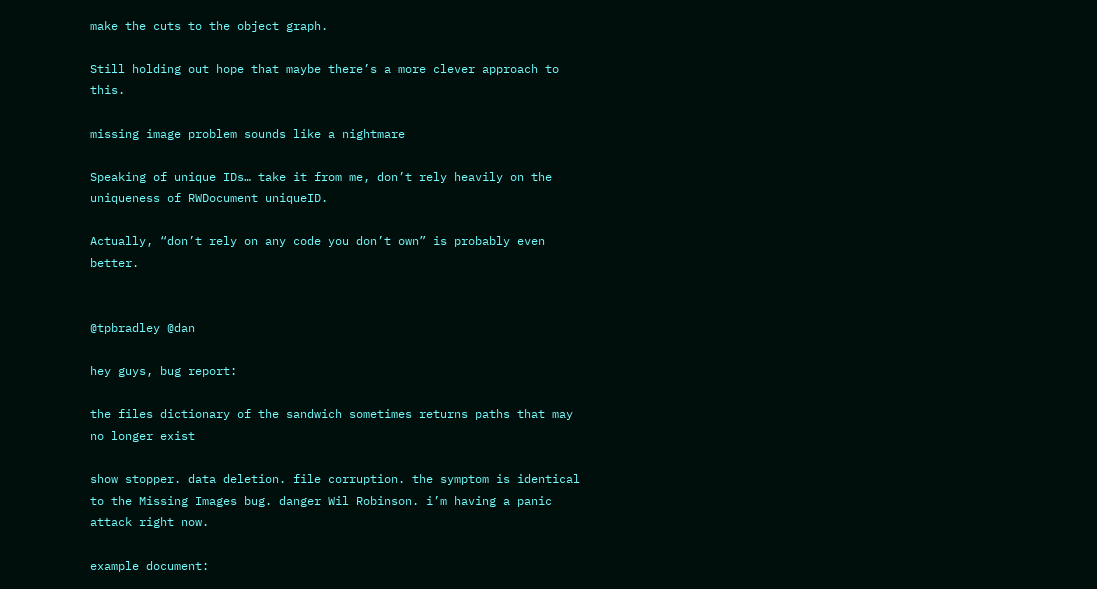make the cuts to the object graph.

Still holding out hope that maybe there’s a more clever approach to this.

missing image problem sounds like a nightmare

Speaking of unique IDs… take it from me, don’t rely heavily on the uniqueness of RWDocument uniqueID.

Actually, “don’t rely on any code you don’t own” is probably even better.


@tpbradley @dan

hey guys, bug report:

the files dictionary of the sandwich sometimes returns paths that may no longer exist

show stopper. data deletion. file corruption. the symptom is identical to the Missing Images bug. danger Wil Robinson. i’m having a panic attack right now.

example document: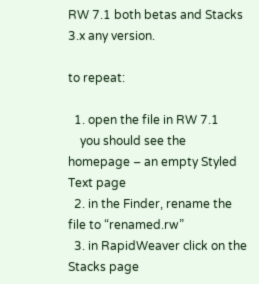RW 7.1 both betas and Stacks 3.x any version.

to repeat:

  1. open the file in RW 7.1
    you should see the homepage – an empty Styled Text page
  2. in the Finder, rename the file to “renamed.rw”
  3. in RapidWeaver click on the Stacks page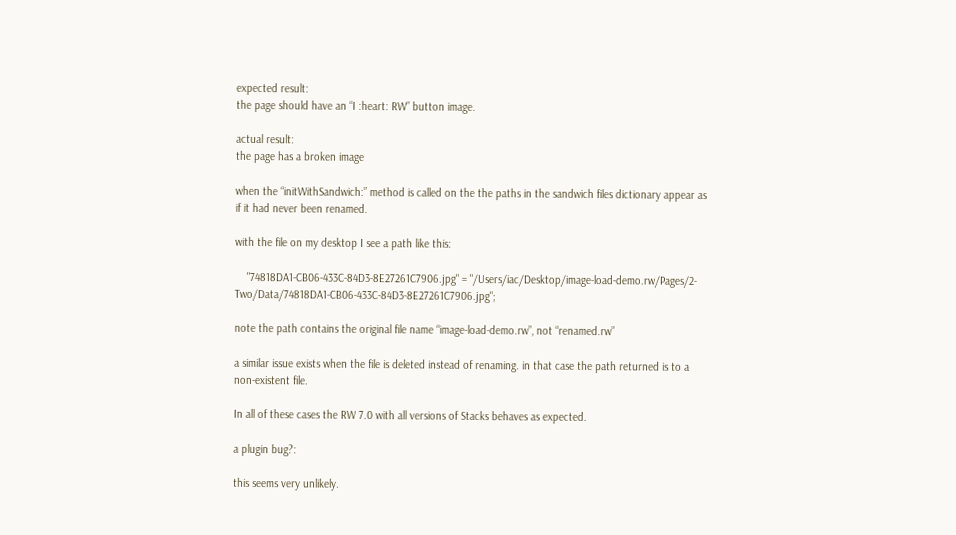expected result:
the page should have an “I :heart: RW” button image.

actual result:
the page has a broken image

when the “initWithSandwich:” method is called on the the paths in the sandwich files dictionary appear as if it had never been renamed.

with the file on my desktop I see a path like this:

    "74818DA1-CB06-433C-84D3-8E27261C7906.jpg" = "/Users/iac/Desktop/image-load-demo.rw/Pages/2-Two/Data/74818DA1-CB06-433C-84D3-8E27261C7906.jpg";

note the path contains the original file name “image-load-demo.rw”, not “renamed.rw”

a similar issue exists when the file is deleted instead of renaming. in that case the path returned is to a non-existent file.

In all of these cases the RW 7.0 with all versions of Stacks behaves as expected.

a plugin bug?:

this seems very unlikely.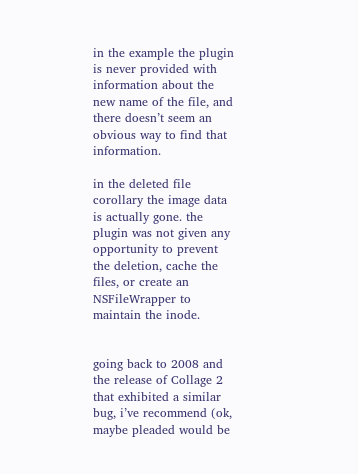in the example the plugin is never provided with information about the new name of the file, and there doesn’t seem an obvious way to find that information.

in the deleted file corollary the image data is actually gone. the plugin was not given any opportunity to prevent the deletion, cache the files, or create an NSFileWrapper to maintain the inode.


going back to 2008 and the release of Collage 2 that exhibited a similar bug, i’ve recommend (ok, maybe pleaded would be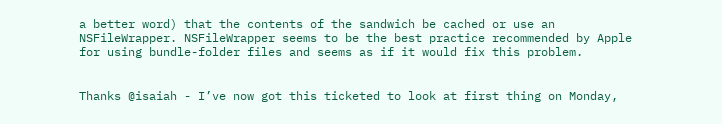a better word) that the contents of the sandwich be cached or use an NSFileWrapper. NSFileWrapper seems to be the best practice recommended by Apple for using bundle-folder files and seems as if it would fix this problem.


Thanks @isaiah - I’ve now got this ticketed to look at first thing on Monday,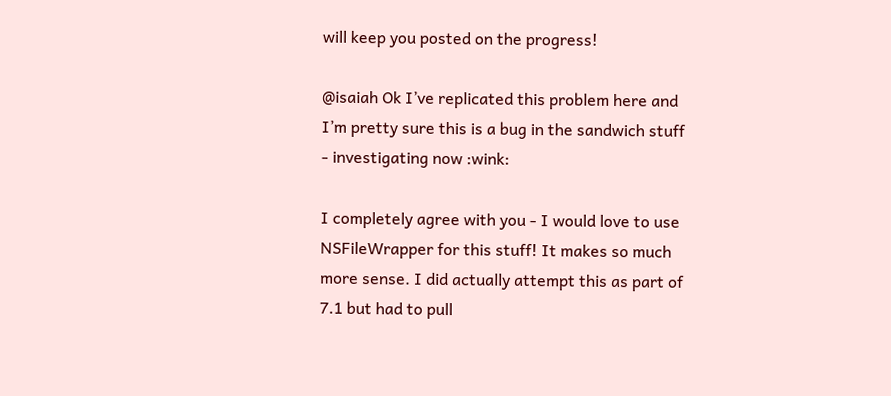will keep you posted on the progress!

@isaiah Ok I’ve replicated this problem here and I’m pretty sure this is a bug in the sandwich stuff - investigating now :wink:

I completely agree with you - I would love to use NSFileWrapper for this stuff! It makes so much more sense. I did actually attempt this as part of 7.1 but had to pull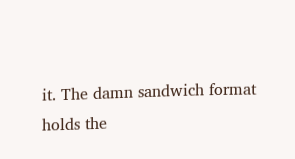it. The damn sandwich format holds the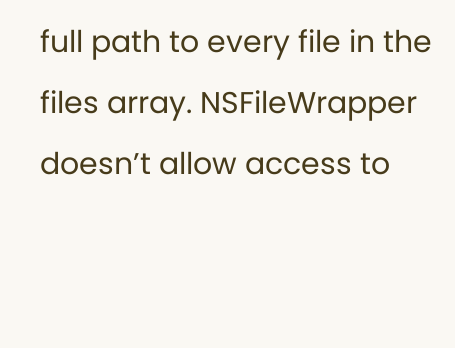full path to every file in the files array. NSFileWrapper doesn’t allow access to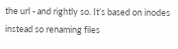the url - and rightly so. It’s based on inodes instead so renaming files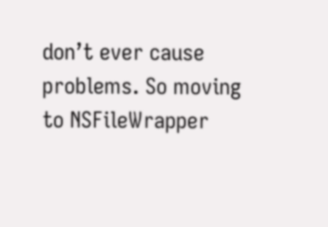don’t ever cause problems. So moving to NSFileWrapper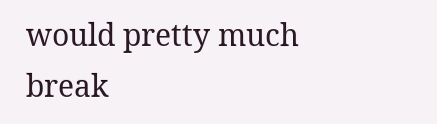would pretty much break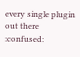every single plugin out there :confused: